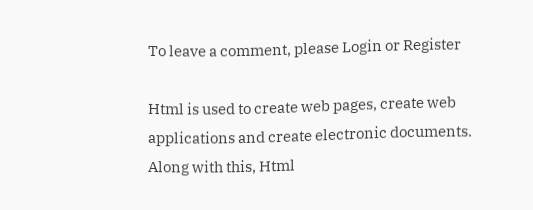To leave a comment, please Login or Register

Html is used to create web pages, create web applications and create electronic documents. Along with this, Html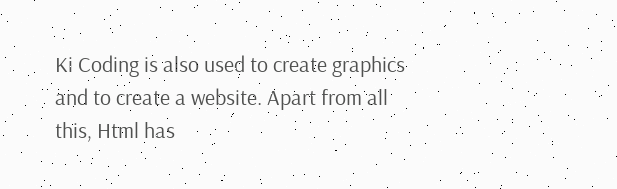Ki Coding is also used to create graphics and to create a website. Apart from all this, Html has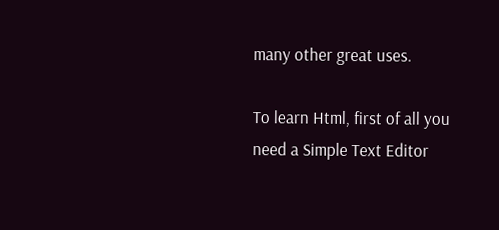many other great uses.

To learn Html, first of all you need a Simple Text Editor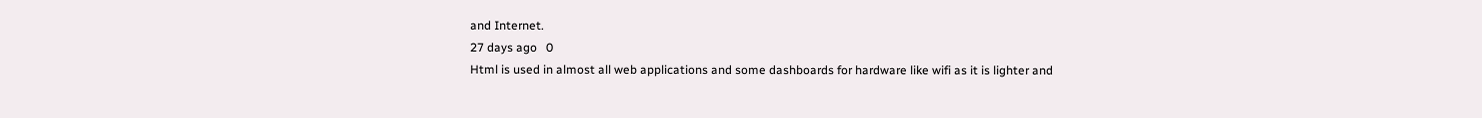and Internet.
27 days ago   0
Html is used in almost all web applications and some dashboards for hardware like wifi as it is lighter and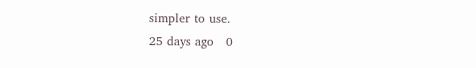simpler to use.
25 days ago   0